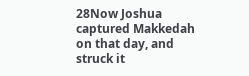28Now Joshua captured Makkedah on that day, and struck it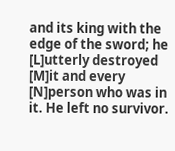and its king with the edge of the sword; he [L]utterly destroyed [M]it and every [N]person who was in it. He left no survivor.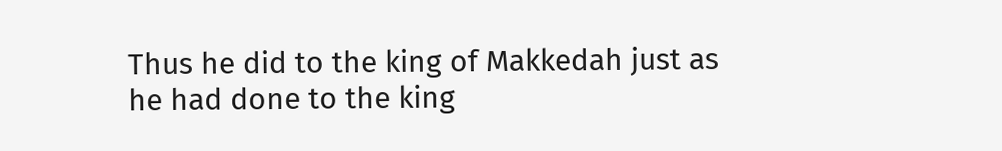Thus he did to the king of Makkedah just as he had done to the king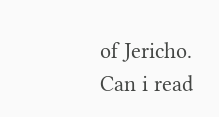of Jericho.
Can i read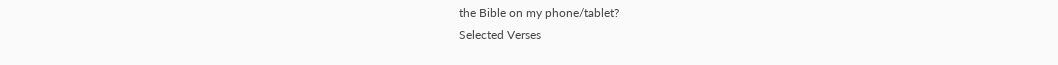the Bible on my phone/tablet?
Selected Verses